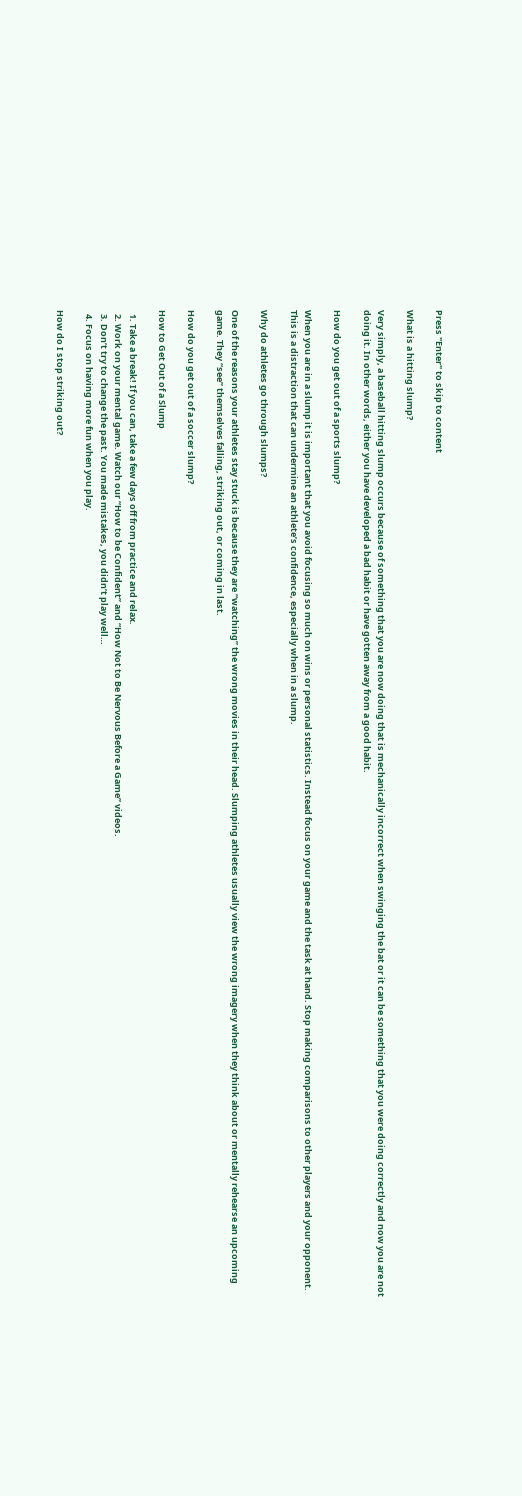Press "Enter" to skip to content

What is a hitting slump?

Very simply, a baseball hitting slump occurs because of something that you are now doing that is mechanically incorrect when swinging the bat or it can be something that you were doing correctly and now you are not doing it. In other words, either you have developed a bad habit or have gotten away from a good habit.

How do you get out of a sports slump?

When you are in a slump it is important that you avoid focusing so much on wins or personal statistics. Instead focus on your game and the task at hand. Stop making comparisons to other players and your opponent. This is a distraction that can undermine an athlete’s confidence, especially when in a slump.

Why do athletes go through slumps?

One of the reasons your athletes stay stuck is because they are “watching” the wrong movies in their head. Slumping athletes usually view the wrong imagery when they think about or mentally rehearse an upcoming game. They “see” themselves falling, striking out, or coming in last.

How do you get out of a soccer slump?

How to Get Out of a Slump

  1. Take a break! If you can, take a few days off from practice and relax.
  2. Work on your mental game. Watch our “How to be Confident” and “How Not to Be Nervous Before a Game” videos.
  3. Don’t try to change the past. You made mistakes, you didn’t play well…
  4. Focus on having more fun when you play.

How do I stop striking out?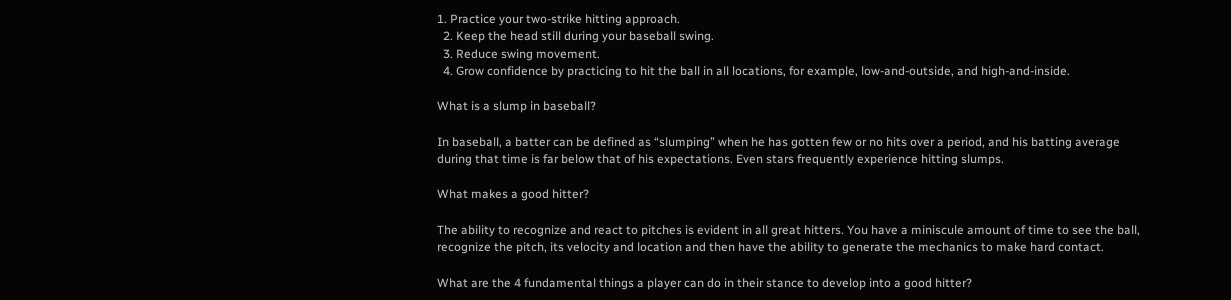1. Practice your two-strike hitting approach.
  2. Keep the head still during your baseball swing.
  3. Reduce swing movement.
  4. Grow confidence by practicing to hit the ball in all locations, for example, low-and-outside, and high-and-inside.

What is a slump in baseball?

In baseball, a batter can be defined as “slumping” when he has gotten few or no hits over a period, and his batting average during that time is far below that of his expectations. Even stars frequently experience hitting slumps.

What makes a good hitter?

The ability to recognize and react to pitches is evident in all great hitters. You have a miniscule amount of time to see the ball, recognize the pitch, its velocity and location and then have the ability to generate the mechanics to make hard contact.

What are the 4 fundamental things a player can do in their stance to develop into a good hitter?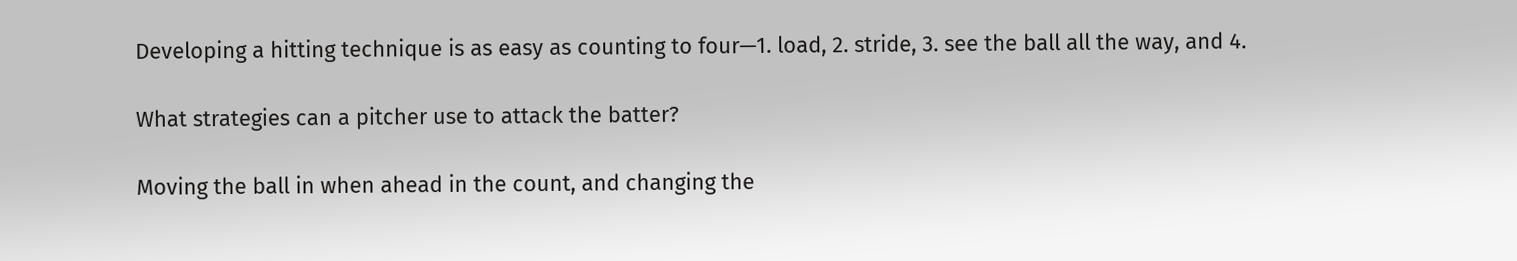Developing a hitting technique is as easy as counting to four—1. load, 2. stride, 3. see the ball all the way, and 4.

What strategies can a pitcher use to attack the batter?

Moving the ball in when ahead in the count, and changing the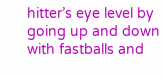hitter’s eye level by going up and down with fastballs and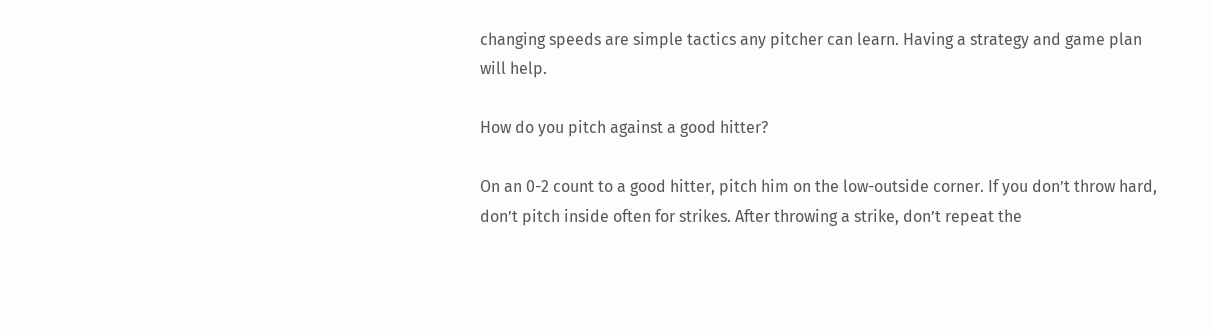changing speeds are simple tactics any pitcher can learn. Having a strategy and game plan will help.

How do you pitch against a good hitter?

On an 0-2 count to a good hitter, pitch him on the low-outside corner. If you don’t throw hard, don’t pitch inside often for strikes. After throwing a strike, don’t repeat the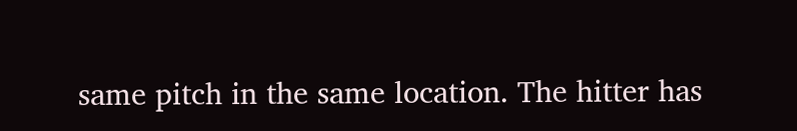same pitch in the same location. The hitter has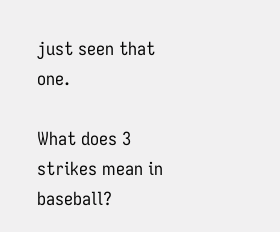just seen that one.

What does 3 strikes mean in baseball?